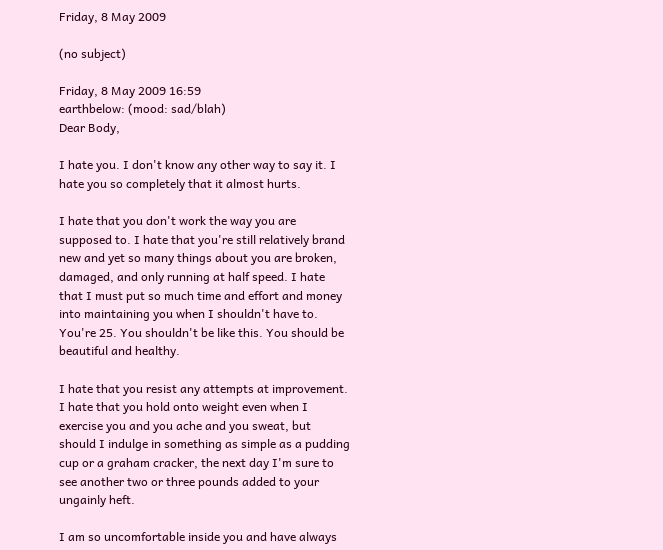Friday, 8 May 2009

(no subject)

Friday, 8 May 2009 16:59
earthbelow: (mood: sad/blah)
Dear Body,

I hate you. I don't know any other way to say it. I hate you so completely that it almost hurts.

I hate that you don't work the way you are supposed to. I hate that you're still relatively brand new and yet so many things about you are broken, damaged, and only running at half speed. I hate that I must put so much time and effort and money into maintaining you when I shouldn't have to. You're 25. You shouldn't be like this. You should be beautiful and healthy.

I hate that you resist any attempts at improvement. I hate that you hold onto weight even when I exercise you and you ache and you sweat, but should I indulge in something as simple as a pudding cup or a graham cracker, the next day I'm sure to see another two or three pounds added to your ungainly heft.

I am so uncomfortable inside you and have always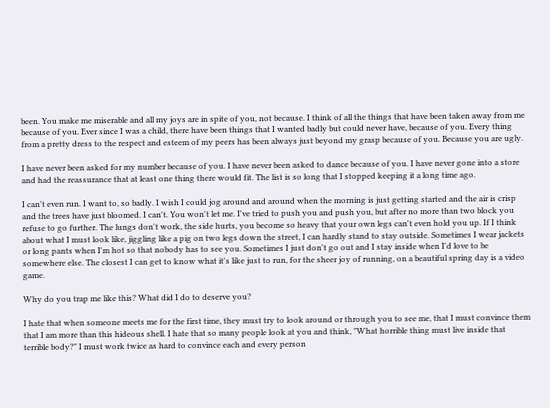been. You make me miserable and all my joys are in spite of you, not because. I think of all the things that have been taken away from me because of you. Ever since I was a child, there have been things that I wanted badly but could never have, because of you. Every thing from a pretty dress to the respect and esteem of my peers has been always just beyond my grasp because of you. Because you are ugly.

I have never been asked for my number because of you. I have never been asked to dance because of you. I have never gone into a store and had the reassurance that at least one thing there would fit. The list is so long that I stopped keeping it a long time ago.

I can't even run. I want to, so badly. I wish I could jog around and around when the morning is just getting started and the air is crisp and the trees have just bloomed. I can't. You won't let me. I've tried to push you and push you, but after no more than two block you refuse to go further. The lungs don't work, the side hurts, you become so heavy that your own legs can't even hold you up. If I think about what I must look like, jiggling like a pig on two legs down the street, I can hardly stand to stay outside. Sometimes I wear jackets or long pants when I'm hot so that nobody has to see you. Sometimes I just don't go out and I stay inside when I'd love to be somewhere else. The closest I can get to know what it's like just to run, for the sheer joy of running, on a beautiful spring day is a video game.

Why do you trap me like this? What did I do to deserve you?

I hate that when someone meets me for the first time, they must try to look around or through you to see me, that I must convince them that I am more than this hideous shell. I hate that so many people look at you and think, "What horrible thing must live inside that terrible body?" I must work twice as hard to convince each and every person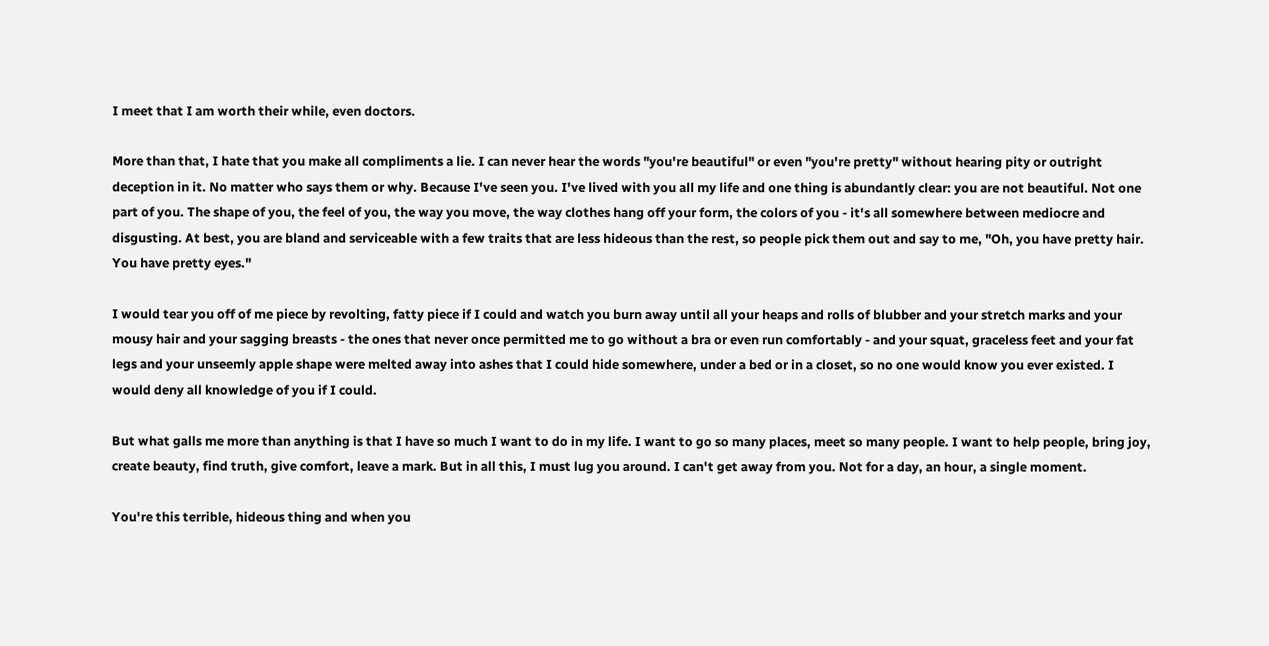I meet that I am worth their while, even doctors.

More than that, I hate that you make all compliments a lie. I can never hear the words "you're beautiful" or even "you're pretty" without hearing pity or outright deception in it. No matter who says them or why. Because I've seen you. I've lived with you all my life and one thing is abundantly clear: you are not beautiful. Not one part of you. The shape of you, the feel of you, the way you move, the way clothes hang off your form, the colors of you - it's all somewhere between mediocre and disgusting. At best, you are bland and serviceable with a few traits that are less hideous than the rest, so people pick them out and say to me, "Oh, you have pretty hair. You have pretty eyes."

I would tear you off of me piece by revolting, fatty piece if I could and watch you burn away until all your heaps and rolls of blubber and your stretch marks and your mousy hair and your sagging breasts - the ones that never once permitted me to go without a bra or even run comfortably - and your squat, graceless feet and your fat legs and your unseemly apple shape were melted away into ashes that I could hide somewhere, under a bed or in a closet, so no one would know you ever existed. I would deny all knowledge of you if I could.

But what galls me more than anything is that I have so much I want to do in my life. I want to go so many places, meet so many people. I want to help people, bring joy, create beauty, find truth, give comfort, leave a mark. But in all this, I must lug you around. I can't get away from you. Not for a day, an hour, a single moment.

You're this terrible, hideous thing and when you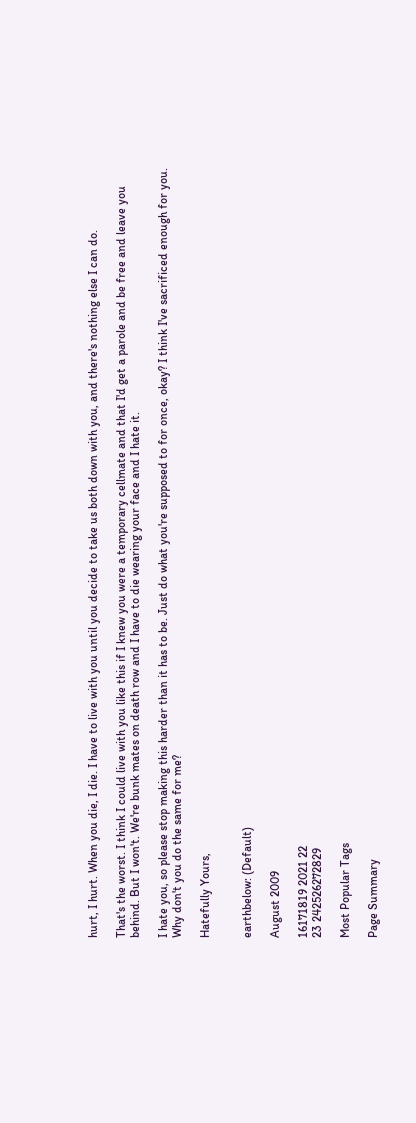hurt, I hurt. When you die, I die. I have to live with you until you decide to take us both down with you, and there's nothing else I can do.

That's the worst. I think I could live with you like this if I knew you were a temporary cellmate and that I'd get a parole and be free and leave you behind. But I won't. We're bunk mates on death row and I have to die wearing your face and I hate it.

I hate you, so please stop making this harder than it has to be. Just do what you're supposed to for once, okay? I think I've sacrificed enough for you. Why don't you do the same for me?

Hatefully Yours,


earthbelow: (Default)

August 2009

16171819 2021 22
23 242526272829

Most Popular Tags

Page Summary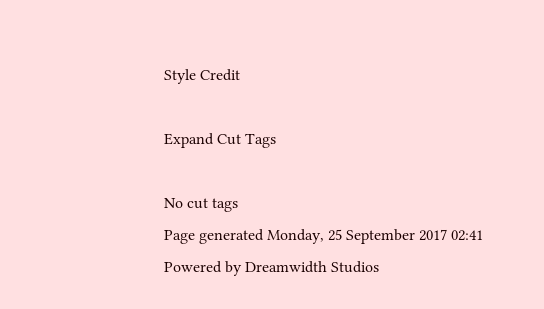Style Credit

Expand Cut Tags

No cut tags
Page generated Monday, 25 September 2017 02:41
Powered by Dreamwidth Studios